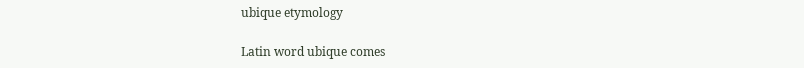ubique etymology

Latin word ubique comes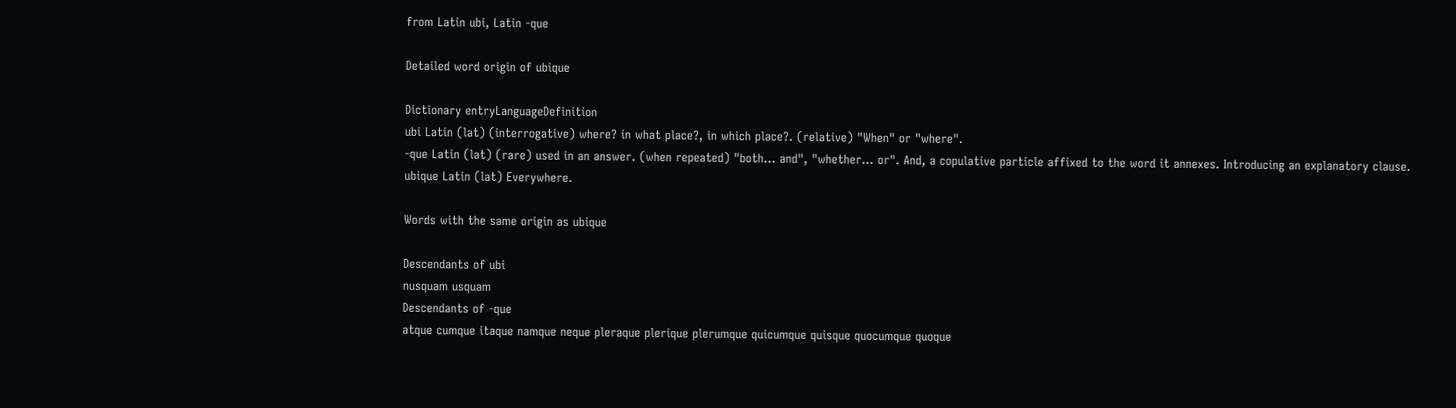from Latin ubi, Latin -que

Detailed word origin of ubique

Dictionary entryLanguageDefinition
ubi Latin (lat) (interrogative) where? in what place?, in which place?. (relative) "When" or "where".
-que Latin (lat) (rare) used in an answer. (when repeated) "both... and", "whether... or". And, a copulative particle affixed to the word it annexes. Introducing an explanatory clause.
ubique Latin (lat) Everywhere.

Words with the same origin as ubique

Descendants of ubi
nusquam usquam
Descendants of -que
atque cumque itaque namque neque pleraque plerique plerumque quicumque quisque quocumque quoque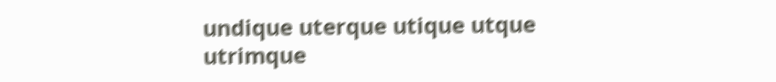undique uterque utique utque utrimque